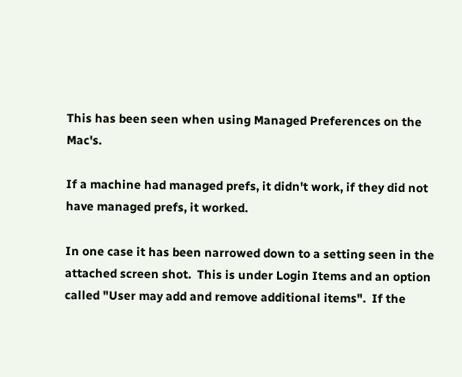This has been seen when using Managed Preferences on the Mac's.

If a machine had managed prefs, it didn't work, if they did not have managed prefs, it worked.

In one case it has been narrowed down to a setting seen in the attached screen shot.  This is under Login Items and an option called "User may add and remove additional items".  If the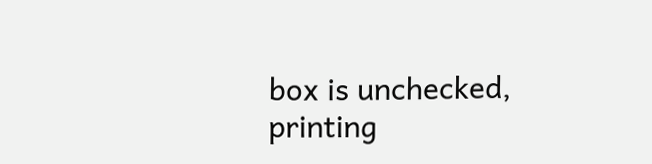box is unchecked, printing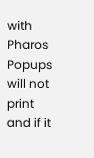with Pharos Popups will not print and if it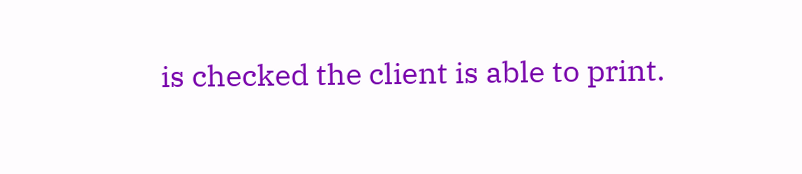is checked the client is able to print.